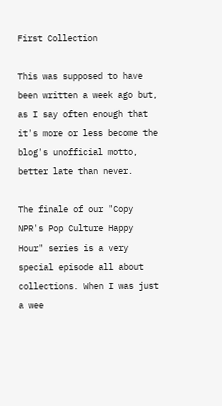First Collection

This was supposed to have been written a week ago but, as I say often enough that it's more or less become the blog's unofficial motto, better late than never.

The finale of our "Copy NPR's Pop Culture Happy Hour" series is a very special episode all about collections. When I was just a wee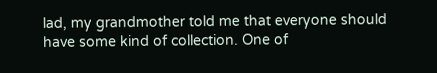lad, my grandmother told me that everyone should have some kind of collection. One of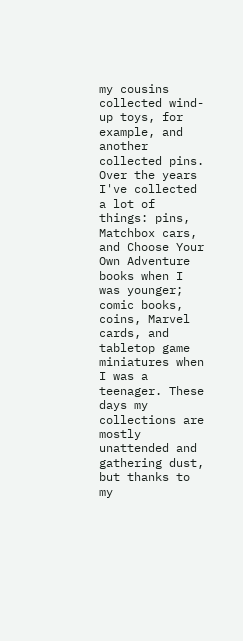my cousins collected wind-up toys, for example, and another collected pins. Over the years I've collected a lot of things: pins, Matchbox cars, and Choose Your Own Adventure books when I was younger; comic books, coins, Marvel cards, and tabletop game miniatures when I was a teenager. These days my collections are mostly unattended and gathering dust, but thanks to my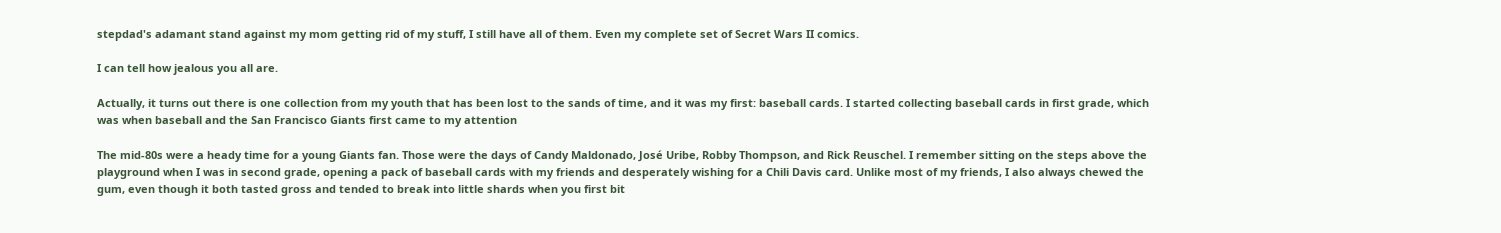stepdad's adamant stand against my mom getting rid of my stuff, I still have all of them. Even my complete set of Secret Wars II comics.

I can tell how jealous you all are.

Actually, it turns out there is one collection from my youth that has been lost to the sands of time, and it was my first: baseball cards. I started collecting baseball cards in first grade, which was when baseball and the San Francisco Giants first came to my attention

The mid-80s were a heady time for a young Giants fan. Those were the days of Candy Maldonado, José Uribe, Robby Thompson, and Rick Reuschel. I remember sitting on the steps above the playground when I was in second grade, opening a pack of baseball cards with my friends and desperately wishing for a Chili Davis card. Unlike most of my friends, I also always chewed the gum, even though it both tasted gross and tended to break into little shards when you first bit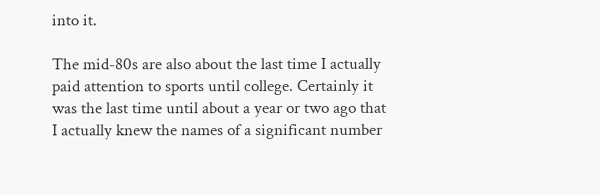into it.

The mid-80s are also about the last time I actually paid attention to sports until college. Certainly it was the last time until about a year or two ago that I actually knew the names of a significant number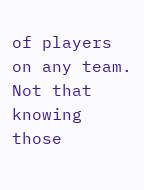of players on any team. Not that knowing those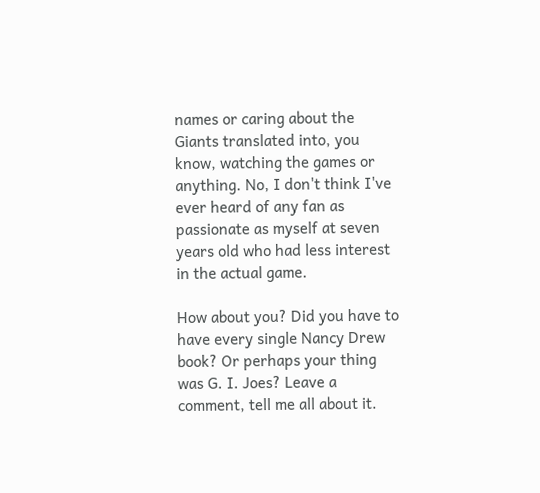names or caring about the Giants translated into, you know, watching the games or anything. No, I don't think I've ever heard of any fan as passionate as myself at seven years old who had less interest in the actual game.

How about you? Did you have to have every single Nancy Drew book? Or perhaps your thing was G. I. Joes? Leave a comment, tell me all about it.